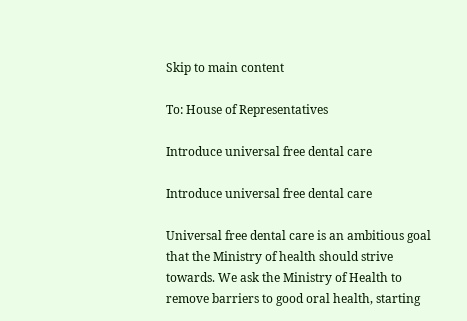Skip to main content

To: House of Representatives

Introduce universal free dental care

Introduce universal free dental care

Universal free dental care is an ambitious goal that the Ministry of health should strive towards. We ask the Ministry of Health to remove barriers to good oral health, starting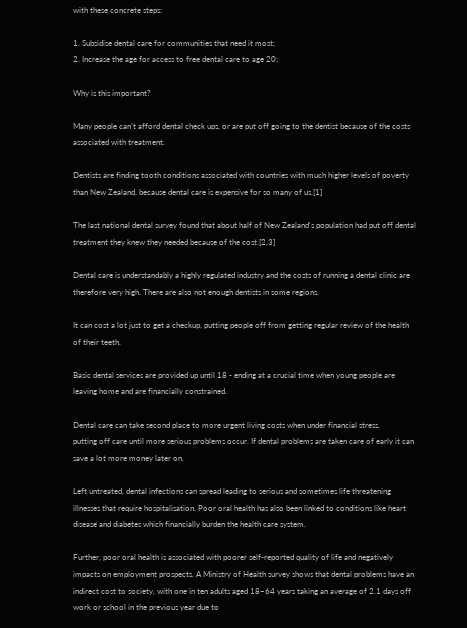with these concrete steps:

1. Subsidise dental care for communities that need it most;
2. Increase the age for access to free dental care to age 20;

Why is this important?

Many people can’t afford dental check ups, or are put off going to the dentist because of the costs associated with treatment.

Dentists are finding tooth conditions associated with countries with much higher levels of poverty than New Zealand, because dental care is expensive for so many of us.[1]

The last national dental survey found that about half of New Zealand's population had put off dental treatment they knew they needed because of the cost.[2,3]

Dental care is understandably a highly regulated industry and the costs of running a dental clinic are therefore very high. There are also not enough dentists in some regions.

It can cost a lot just to get a checkup, putting people off from getting regular review of the health of their teeth.

Basic dental services are provided up until 18 - ending at a crucial time when young people are leaving home and are financially constrained.

Dental care can take second place to more urgent living costs when under financial stress,
putting off care until more serious problems occur. If dental problems are taken care of early it can save a lot more money later on.

Left untreated, dental infections can spread leading to serious and sometimes life threatening illnesses that require hospitalisation. Poor oral health has also been linked to conditions like heart disease and diabetes which financially burden the health care system.

Further, poor oral health is associated with poorer self-reported quality of life and negatively impacts on employment prospects. A Ministry of Health survey shows that dental problems have an indirect cost to society, with one in ten adults aged 18–64 years taking an average of 2.1 days off work or school in the previous year due to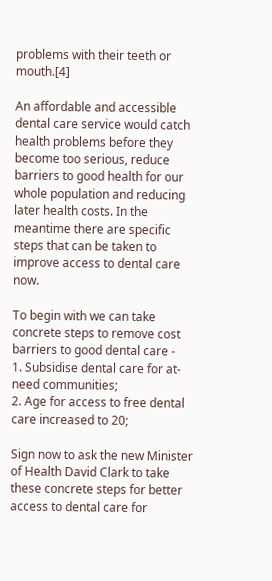problems with their teeth or mouth.[4]

An affordable and accessible dental care service would catch health problems before they become too serious, reduce barriers to good health for our whole population and reducing later health costs. In the meantime there are specific steps that can be taken to improve access to dental care now.

To begin with we can take concrete steps to remove cost barriers to good dental care -
1. Subsidise dental care for at-need communities;
2. Age for access to free dental care increased to 20;

Sign now to ask the new Minister of Health David Clark to take these concrete steps for better access to dental care for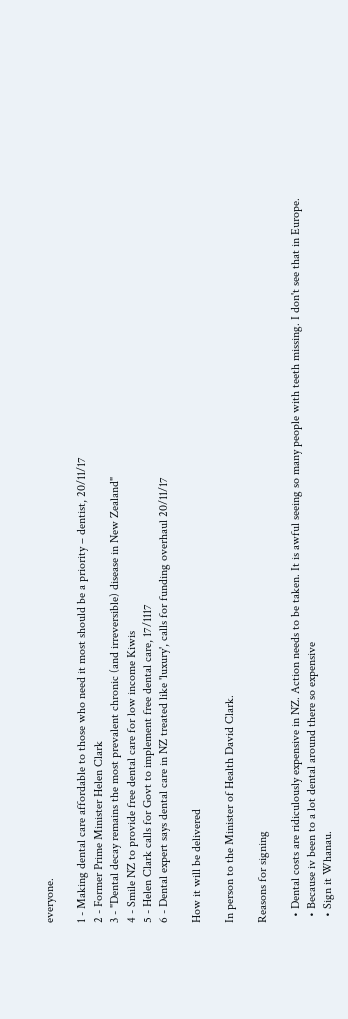everyone.

1 - Making dental care affordable to those who need it most should be a priority – dentist, 20/11/17
2 - Former Prime Minister Helen Clark
3 - "Dental decay remains the most prevalent chronic (and irreversible) disease in New Zealand"
4 - Smile NZ to provide free dental care for low income Kiwis
5 - Helen Clark calls for Govt to implement free dental care, 17/1117
6 - Dental expert says dental care in NZ treated like 'luxury', calls for funding overhaul 20/11/17

How it will be delivered

In person to the Minister of Health David Clark.

Reasons for signing

  • Dental costs are ridiculously expensive in NZ. Action needs to be taken. It is awful seeing so many people with teeth missing. I don't see that in Europe.
  • Because iv been to a lot dental around there so expensive
  • Sign it Whanau.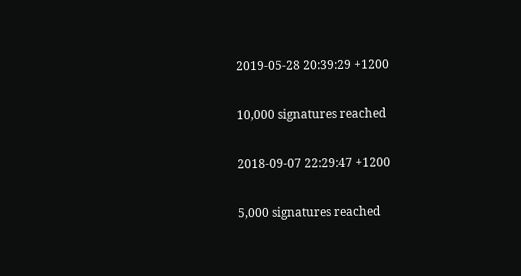2019-05-28 20:39:29 +1200

10,000 signatures reached

2018-09-07 22:29:47 +1200

5,000 signatures reached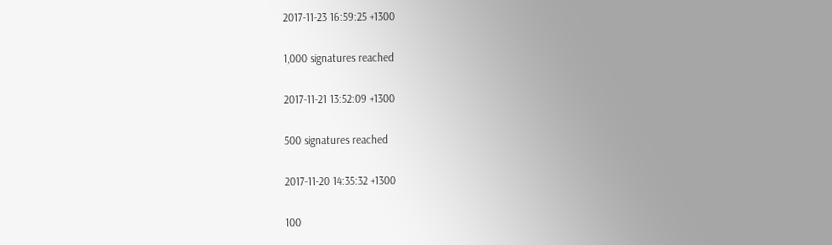2017-11-23 16:59:25 +1300

1,000 signatures reached

2017-11-21 13:52:09 +1300

500 signatures reached

2017-11-20 14:35:32 +1300

100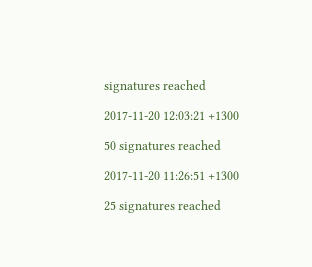signatures reached

2017-11-20 12:03:21 +1300

50 signatures reached

2017-11-20 11:26:51 +1300

25 signatures reached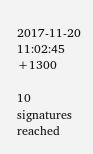2017-11-20 11:02:45 +1300

10 signatures reached